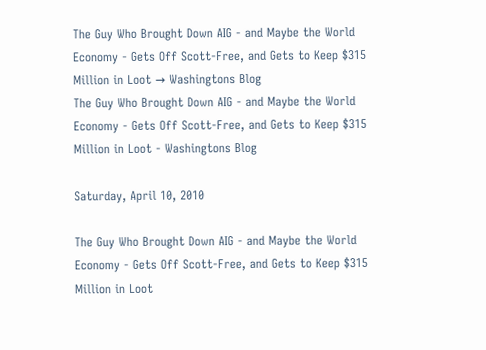The Guy Who Brought Down AIG - and Maybe the World Economy - Gets Off Scott-Free, and Gets to Keep $315 Million in Loot → Washingtons Blog
The Guy Who Brought Down AIG - and Maybe the World Economy - Gets Off Scott-Free, and Gets to Keep $315 Million in Loot - Washingtons Blog

Saturday, April 10, 2010

The Guy Who Brought Down AIG - and Maybe the World Economy - Gets Off Scott-Free, and Gets to Keep $315 Million in Loot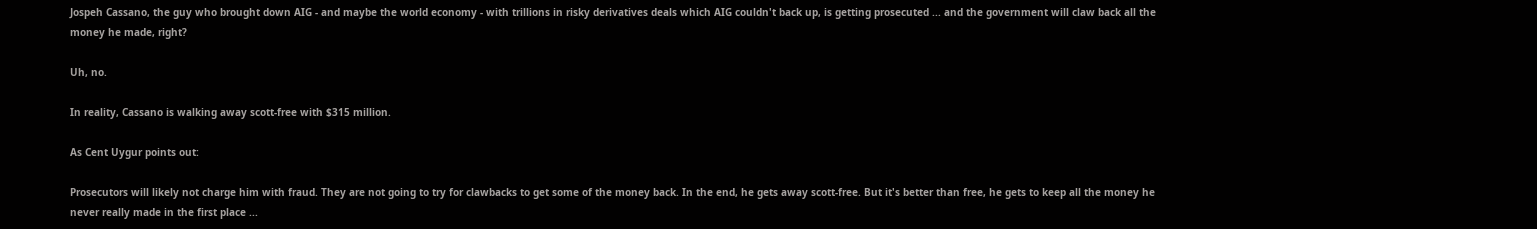Jospeh Cassano, the guy who brought down AIG - and maybe the world economy - with trillions in risky derivatives deals which AIG couldn't back up, is getting prosecuted ... and the government will claw back all the money he made, right?

Uh, no.

In reality, Cassano is walking away scott-free with $315 million.

As Cent Uygur points out:

Prosecutors will likely not charge him with fraud. They are not going to try for clawbacks to get some of the money back. In the end, he gets away scott-free. But it's better than free, he gets to keep all the money he never really made in the first place ...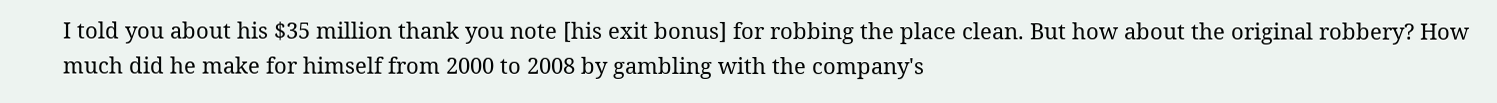I told you about his $35 million thank you note [his exit bonus] for robbing the place clean. But how about the original robbery? How much did he make for himself from 2000 to 2008 by gambling with the company's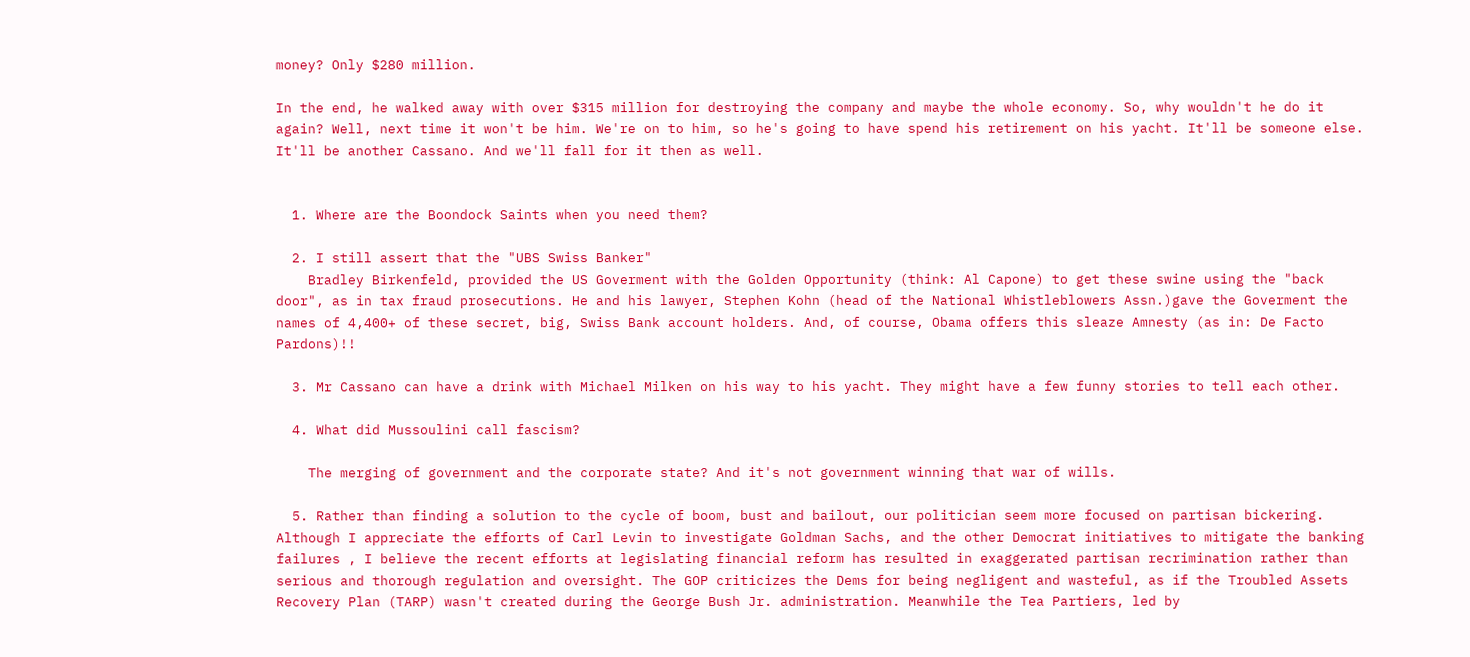money? Only $280 million.

In the end, he walked away with over $315 million for destroying the company and maybe the whole economy. So, why wouldn't he do it again? Well, next time it won't be him. We're on to him, so he's going to have spend his retirement on his yacht. It'll be someone else. It'll be another Cassano. And we'll fall for it then as well.


  1. Where are the Boondock Saints when you need them?

  2. I still assert that the "UBS Swiss Banker"
    Bradley Birkenfeld, provided the US Goverment with the Golden Opportunity (think: Al Capone) to get these swine using the "back door", as in tax fraud prosecutions. He and his lawyer, Stephen Kohn (head of the National Whistleblowers Assn.)gave the Goverment the names of 4,400+ of these secret, big, Swiss Bank account holders. And, of course, Obama offers this sleaze Amnesty (as in: De Facto Pardons)!!

  3. Mr Cassano can have a drink with Michael Milken on his way to his yacht. They might have a few funny stories to tell each other.

  4. What did Mussoulini call fascism?

    The merging of government and the corporate state? And it's not government winning that war of wills.

  5. Rather than finding a solution to the cycle of boom, bust and bailout, our politician seem more focused on partisan bickering. Although I appreciate the efforts of Carl Levin to investigate Goldman Sachs, and the other Democrat initiatives to mitigate the banking failures , I believe the recent efforts at legislating financial reform has resulted in exaggerated partisan recrimination rather than serious and thorough regulation and oversight. The GOP criticizes the Dems for being negligent and wasteful, as if the Troubled Assets Recovery Plan (TARP) wasn't created during the George Bush Jr. administration. Meanwhile the Tea Partiers, led by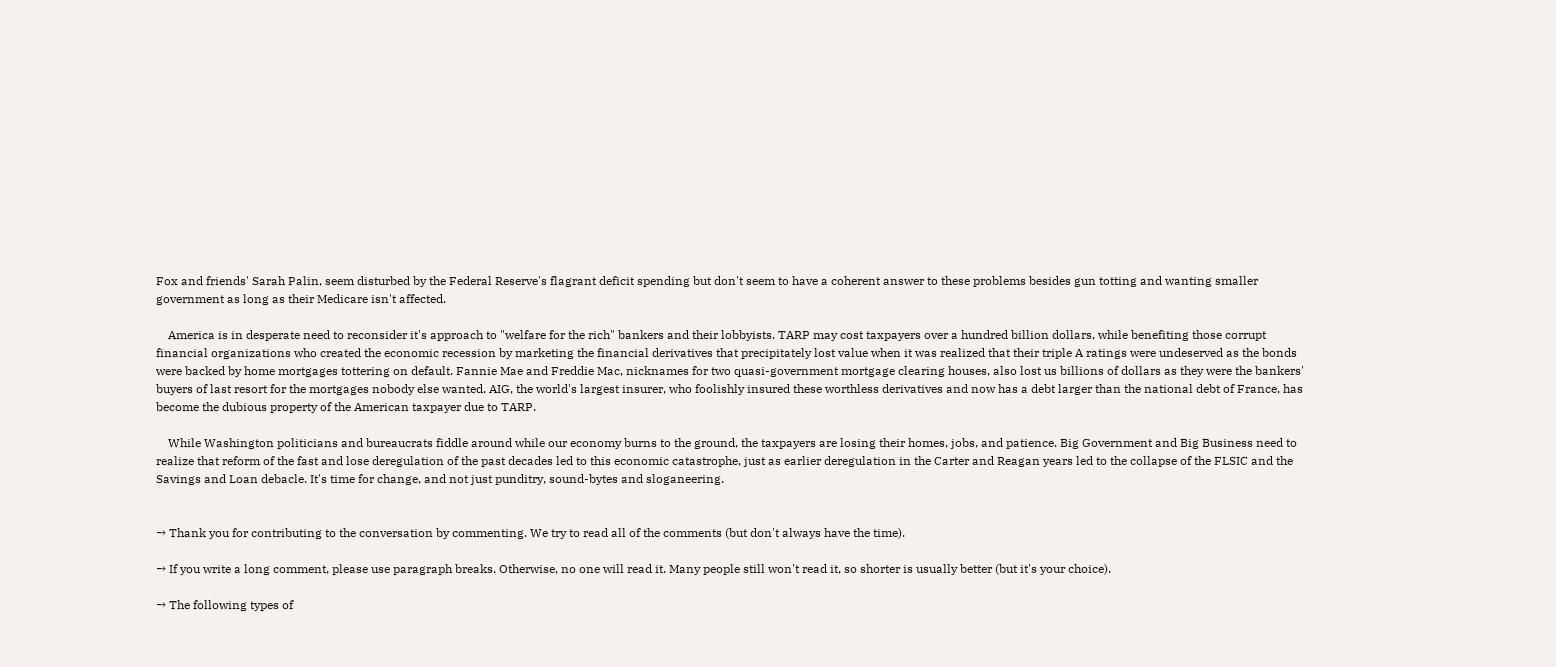Fox and friends' Sarah Palin, seem disturbed by the Federal Reserve's flagrant deficit spending but don't seem to have a coherent answer to these problems besides gun totting and wanting smaller government as long as their Medicare isn't affected.

    America is in desperate need to reconsider it's approach to "welfare for the rich" bankers and their lobbyists. TARP may cost taxpayers over a hundred billion dollars, while benefiting those corrupt financial organizations who created the economic recession by marketing the financial derivatives that precipitately lost value when it was realized that their triple A ratings were undeserved as the bonds were backed by home mortgages tottering on default. Fannie Mae and Freddie Mac, nicknames for two quasi-government mortgage clearing houses, also lost us billions of dollars as they were the bankers' buyers of last resort for the mortgages nobody else wanted. AIG, the world's largest insurer, who foolishly insured these worthless derivatives and now has a debt larger than the national debt of France, has become the dubious property of the American taxpayer due to TARP.

    While Washington politicians and bureaucrats fiddle around while our economy burns to the ground, the taxpayers are losing their homes, jobs, and patience. Big Government and Big Business need to realize that reform of the fast and lose deregulation of the past decades led to this economic catastrophe, just as earlier deregulation in the Carter and Reagan years led to the collapse of the FLSIC and the Savings and Loan debacle. It's time for change, and not just punditry, sound-bytes and sloganeering.


→ Thank you for contributing to the conversation by commenting. We try to read all of the comments (but don't always have the time).

→ If you write a long comment, please use paragraph breaks. Otherwise, no one will read it. Many people still won't read it, so shorter is usually better (but it's your choice).

→ The following types of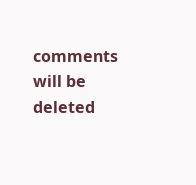comments will be deleted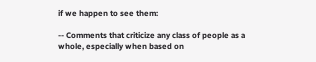if we happen to see them:

-- Comments that criticize any class of people as a whole, especially when based on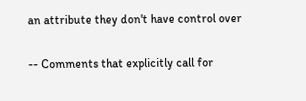an attribute they don't have control over

-- Comments that explicitly call for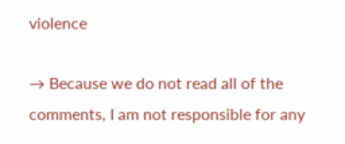violence

→ Because we do not read all of the comments, I am not responsible for any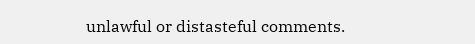unlawful or distasteful comments.